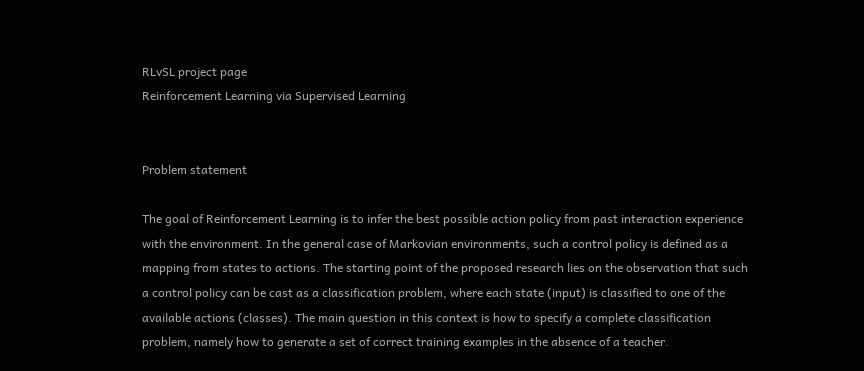RLvSL project page
Reinforcement Learning via Supervised Learning


Problem statement

The goal of Reinforcement Learning is to infer the best possible action policy from past interaction experience with the environment. In the general case of Markovian environments, such a control policy is defined as a mapping from states to actions. The starting point of the proposed research lies on the observation that such a control policy can be cast as a classification problem, where each state (input) is classified to one of the available actions (classes). The main question in this context is how to specify a complete classification problem, namely how to generate a set of correct training examples in the absence of a teacher.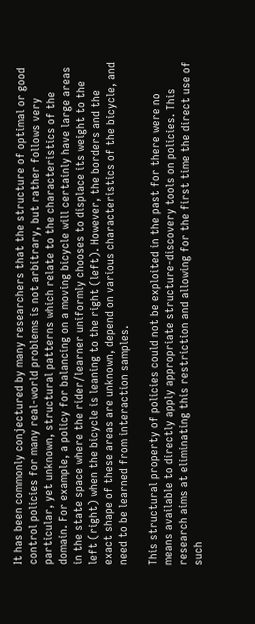It has been commonly conjectured by many researchers that the structure of optimal or good control policies for many real-world problems is not arbitrary, but rather follows very particular, yet unknown, structural patterns which relate to the characteristics of the domain. For example, a policy for balancing on a moving bicycle will certainly have large areas in the state space where the rider/learner uniformly chooses to displace its weight to the left (right) when the bicycle is leaning to the right (left). However, the borders and the exact shape of these areas are unknown, depend on various characteristics of the bicycle, and need to be learned from interaction samples.

This structural property of policies could not be exploited in the past for there were no means available to directly apply appropriate structure-discovery tools on policies. This research aims at eliminating this restriction and allowing for the first time the direct use of such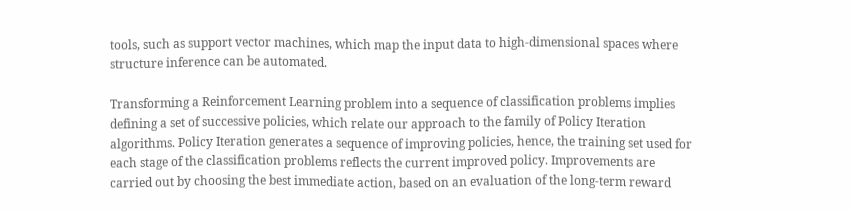tools, such as support vector machines, which map the input data to high-dimensional spaces where structure inference can be automated.

Transforming a Reinforcement Learning problem into a sequence of classification problems implies defining a set of successive policies, which relate our approach to the family of Policy Iteration algorithms. Policy Iteration generates a sequence of improving policies, hence, the training set used for each stage of the classification problems reflects the current improved policy. Improvements are carried out by choosing the best immediate action, based on an evaluation of the long-term reward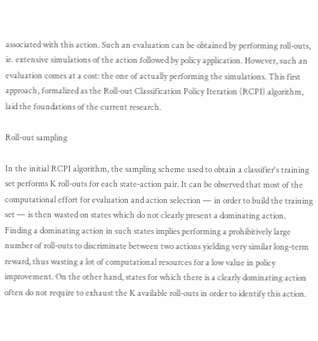associated with this action. Such an evaluation can be obtained by performing roll-outs, ie. extensive simulations of the action followed by policy application. However, such an evaluation comes at a cost: the one of actually performing the simulations. This first approach, formalized as the Roll-out Classification Policy Iteration (RCPI) algorithm, laid the foundations of the current research.

Roll-out sampling

In the initial RCPI algorithm, the sampling scheme used to obtain a classifier's training set performs K roll-outs for each state-action pair. It can be observed that most of the computational effort for evaluation and action selection — in order to build the training set — is then wasted on states which do not clearly present a dominating action. Finding a dominating action in such states implies performing a prohibitively large number of roll-outs to discriminate between two actions yielding very similar long-term reward, thus wasting a lot of computational resources for a low value in policy improvement. On the other hand, states for which there is a clearly dominating action often do not require to exhaust the K available roll-outs in order to identify this action.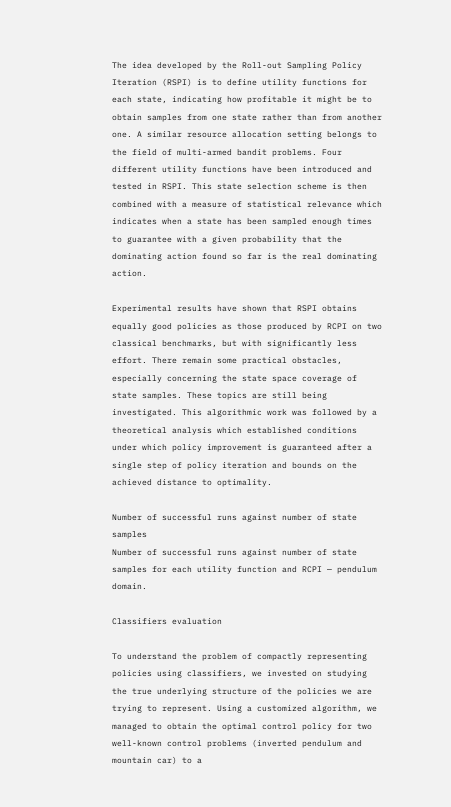The idea developed by the Roll-out Sampling Policy Iteration (RSPI) is to define utility functions for each state, indicating how profitable it might be to obtain samples from one state rather than from another one. A similar resource allocation setting belongs to the field of multi-armed bandit problems. Four different utility functions have been introduced and tested in RSPI. This state selection scheme is then combined with a measure of statistical relevance which indicates when a state has been sampled enough times to guarantee with a given probability that the dominating action found so far is the real dominating action.

Experimental results have shown that RSPI obtains equally good policies as those produced by RCPI on two classical benchmarks, but with significantly less effort. There remain some practical obstacles, especially concerning the state space coverage of state samples. These topics are still being investigated. This algorithmic work was followed by a theoretical analysis which established conditions under which policy improvement is guaranteed after a single step of policy iteration and bounds on the achieved distance to optimality.

Number of successful runs against number of state samples
Number of successful runs against number of state samples for each utility function and RCPI — pendulum domain.

Classifiers evaluation

To understand the problem of compactly representing policies using classifiers, we invested on studying the true underlying structure of the policies we are trying to represent. Using a customized algorithm, we managed to obtain the optimal control policy for two well-known control problems (inverted pendulum and mountain car) to a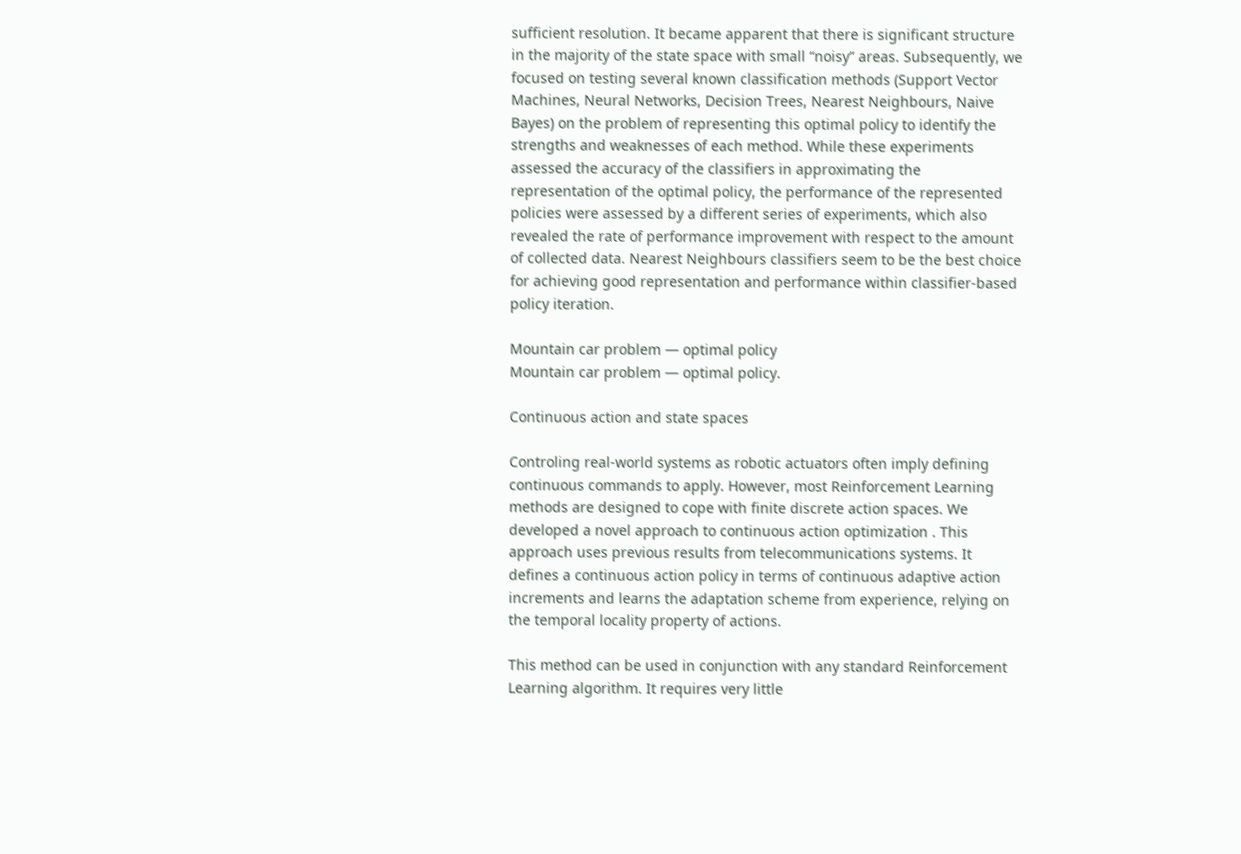sufficient resolution. It became apparent that there is significant structure in the majority of the state space with small “noisy” areas. Subsequently, we focused on testing several known classification methods (Support Vector Machines, Neural Networks, Decision Trees, Nearest Neighbours, Naive Bayes) on the problem of representing this optimal policy to identify the strengths and weaknesses of each method. While these experiments assessed the accuracy of the classifiers in approximating the representation of the optimal policy, the performance of the represented policies were assessed by a different series of experiments, which also revealed the rate of performance improvement with respect to the amount of collected data. Nearest Neighbours classifiers seem to be the best choice for achieving good representation and performance within classifier-based policy iteration.

Mountain car problem — optimal policy
Mountain car problem — optimal policy.

Continuous action and state spaces

Controling real-world systems as robotic actuators often imply defining continuous commands to apply. However, most Reinforcement Learning methods are designed to cope with finite discrete action spaces. We developed a novel approach to continuous action optimization . This approach uses previous results from telecommunications systems. It defines a continuous action policy in terms of continuous adaptive action increments and learns the adaptation scheme from experience, relying on the temporal locality property of actions.

This method can be used in conjunction with any standard Reinforcement Learning algorithm. It requires very little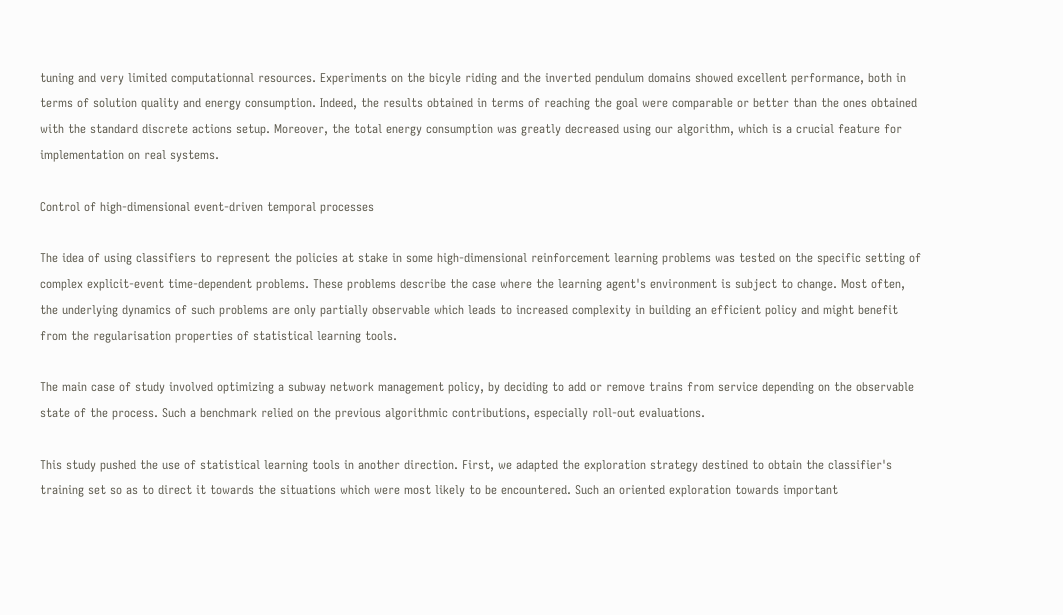tuning and very limited computationnal resources. Experiments on the bicyle riding and the inverted pendulum domains showed excellent performance, both in terms of solution quality and energy consumption. Indeed, the results obtained in terms of reaching the goal were comparable or better than the ones obtained with the standard discrete actions setup. Moreover, the total energy consumption was greatly decreased using our algorithm, which is a crucial feature for implementation on real systems.

Control of high-dimensional event-driven temporal processes

The idea of using classifiers to represent the policies at stake in some high-dimensional reinforcement learning problems was tested on the specific setting of complex explicit-event time-dependent problems. These problems describe the case where the learning agent's environment is subject to change. Most often, the underlying dynamics of such problems are only partially observable which leads to increased complexity in building an efficient policy and might benefit from the regularisation properties of statistical learning tools.

The main case of study involved optimizing a subway network management policy, by deciding to add or remove trains from service depending on the observable state of the process. Such a benchmark relied on the previous algorithmic contributions, especially roll-out evaluations.

This study pushed the use of statistical learning tools in another direction. First, we adapted the exploration strategy destined to obtain the classifier's training set so as to direct it towards the situations which were most likely to be encountered. Such an oriented exploration towards important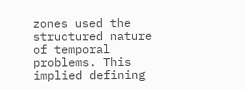zones used the structured nature of temporal problems. This implied defining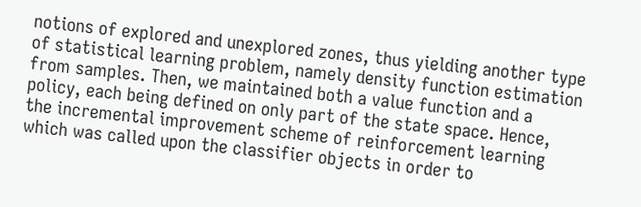notions of explored and unexplored zones, thus yielding another type of statistical learning problem, namely density function estimation from samples. Then, we maintained both a value function and a policy, each being defined on only part of the state space. Hence, the incremental improvement scheme of reinforcement learning which was called upon the classifier objects in order to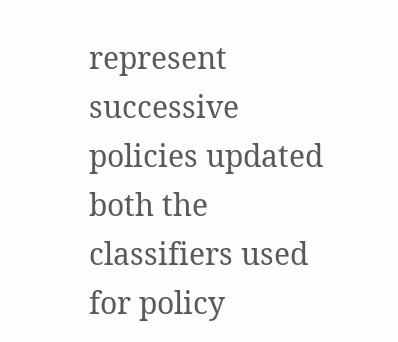represent successive policies updated both the classifiers used for policy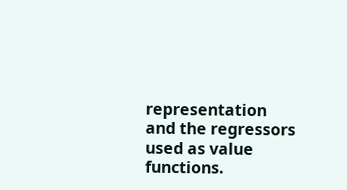representation and the regressors used as value functions.